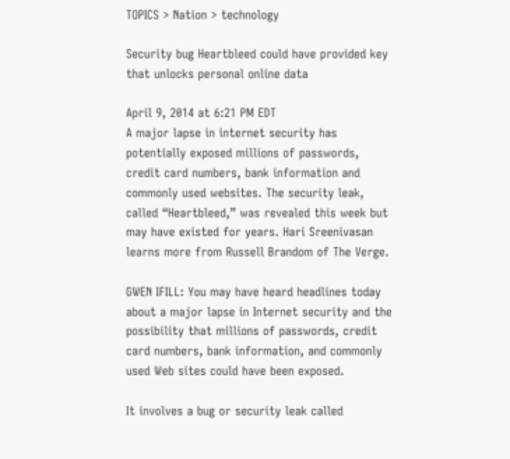TOPICS > Nation > technology

Security bug Heartbleed could have provided key that unlocks personal online data

April 9, 2014 at 6:21 PM EDT
A major lapse in internet security has potentially exposed millions of passwords, credit card numbers, bank information and commonly used websites. The security leak, called “Heartbleed,” was revealed this week but may have existed for years. Hari Sreenivasan learns more from Russell Brandom of The Verge.

GWEN IFILL: You may have heard headlines today about a major lapse in Internet security and the possibility that millions of passwords, credit card numbers, bank information, and commonly used Web sites could have been exposed.

It involves a bug or security leak called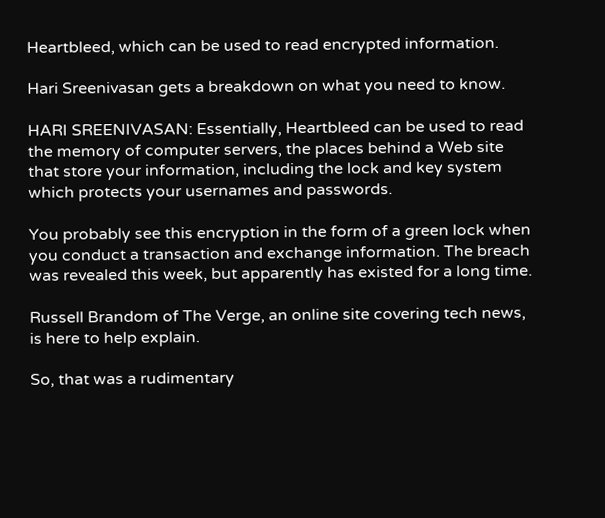Heartbleed, which can be used to read encrypted information.

Hari Sreenivasan gets a breakdown on what you need to know.

HARI SREENIVASAN: Essentially, Heartbleed can be used to read the memory of computer servers, the places behind a Web site that store your information, including the lock and key system which protects your usernames and passwords.

You probably see this encryption in the form of a green lock when you conduct a transaction and exchange information. The breach was revealed this week, but apparently has existed for a long time.

Russell Brandom of The Verge, an online site covering tech news, is here to help explain.

So, that was a rudimentary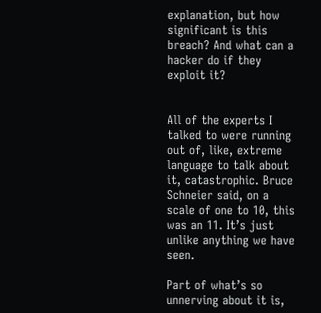explanation, but how significant is this breach? And what can a hacker do if they exploit it?


All of the experts I talked to were running out of, like, extreme language to talk about it, catastrophic. Bruce Schneier said, on a scale of one to 10, this was an 11. It’s just unlike anything we have seen.

Part of what’s so unnerving about it is,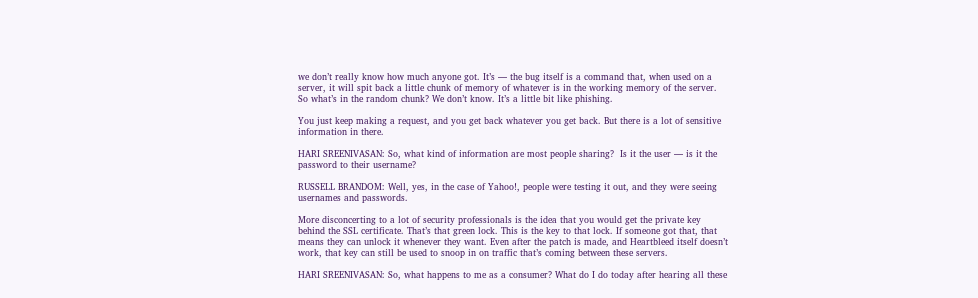we don’t really know how much anyone got. It’s — the bug itself is a command that, when used on a server, it will spit back a little chunk of memory of whatever is in the working memory of the server. So what’s in the random chunk? We don’t know. It’s a little bit like phishing.

You just keep making a request, and you get back whatever you get back. But there is a lot of sensitive information in there.

HARI SREENIVASAN: So, what kind of information are most people sharing?  Is it the user — is it the password to their username?

RUSSELL BRANDOM: Well, yes, in the case of Yahoo!, people were testing it out, and they were seeing usernames and passwords.

More disconcerting to a lot of security professionals is the idea that you would get the private key behind the SSL certificate. That’s that green lock. This is the key to that lock. If someone got that, that means they can unlock it whenever they want. Even after the patch is made, and Heartbleed itself doesn’t work, that key can still be used to snoop in on traffic that’s coming between these servers.

HARI SREENIVASAN: So, what happens to me as a consumer? What do I do today after hearing all these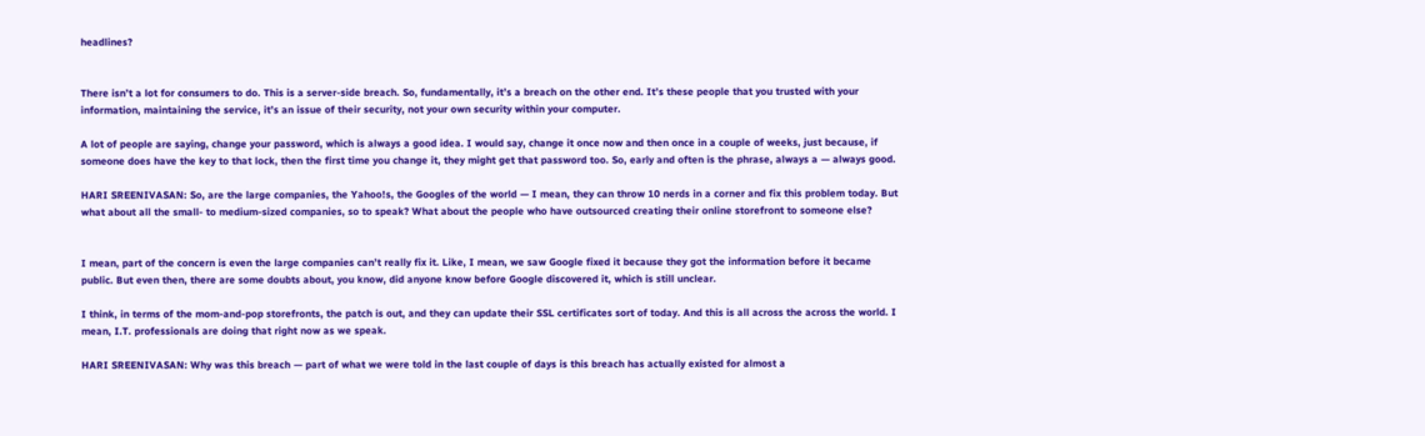headlines?


There isn’t a lot for consumers to do. This is a server-side breach. So, fundamentally, it’s a breach on the other end. It’s these people that you trusted with your information, maintaining the service, it’s an issue of their security, not your own security within your computer.

A lot of people are saying, change your password, which is always a good idea. I would say, change it once now and then once in a couple of weeks, just because, if someone does have the key to that lock, then the first time you change it, they might get that password too. So, early and often is the phrase, always a — always good.

HARI SREENIVASAN: So, are the large companies, the Yahoo!s, the Googles of the world — I mean, they can throw 10 nerds in a corner and fix this problem today. But what about all the small- to medium-sized companies, so to speak? What about the people who have outsourced creating their online storefront to someone else?


I mean, part of the concern is even the large companies can’t really fix it. Like, I mean, we saw Google fixed it because they got the information before it became public. But even then, there are some doubts about, you know, did anyone know before Google discovered it, which is still unclear.

I think, in terms of the mom-and-pop storefronts, the patch is out, and they can update their SSL certificates sort of today. And this is all across the across the world. I mean, I.T. professionals are doing that right now as we speak.

HARI SREENIVASAN: Why was this breach — part of what we were told in the last couple of days is this breach has actually existed for almost a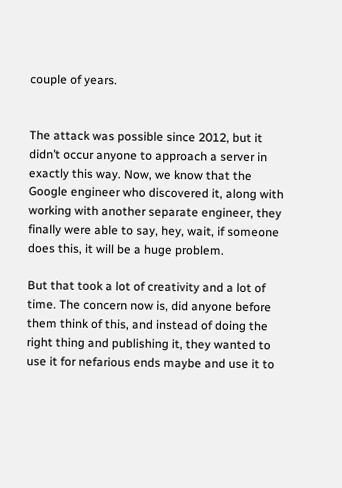couple of years.


The attack was possible since 2012, but it didn’t occur anyone to approach a server in exactly this way. Now, we know that the Google engineer who discovered it, along with working with another separate engineer, they finally were able to say, hey, wait, if someone does this, it will be a huge problem.

But that took a lot of creativity and a lot of time. The concern now is, did anyone before them think of this, and instead of doing the right thing and publishing it, they wanted to use it for nefarious ends maybe and use it to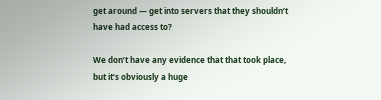get around — get into servers that they shouldn’t have had access to?

We don’t have any evidence that that took place, but it’s obviously a huge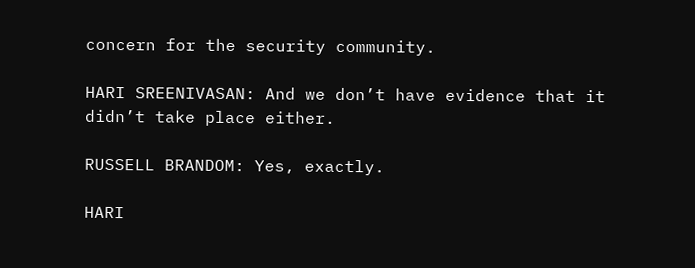concern for the security community.

HARI SREENIVASAN: And we don’t have evidence that it didn’t take place either.

RUSSELL BRANDOM: Yes, exactly.

HARI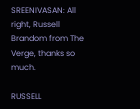SREENIVASAN: All right, Russell Brandom from The Verge, thanks so much.

RUSSELL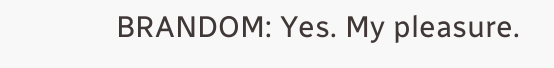BRANDOM: Yes. My pleasure.